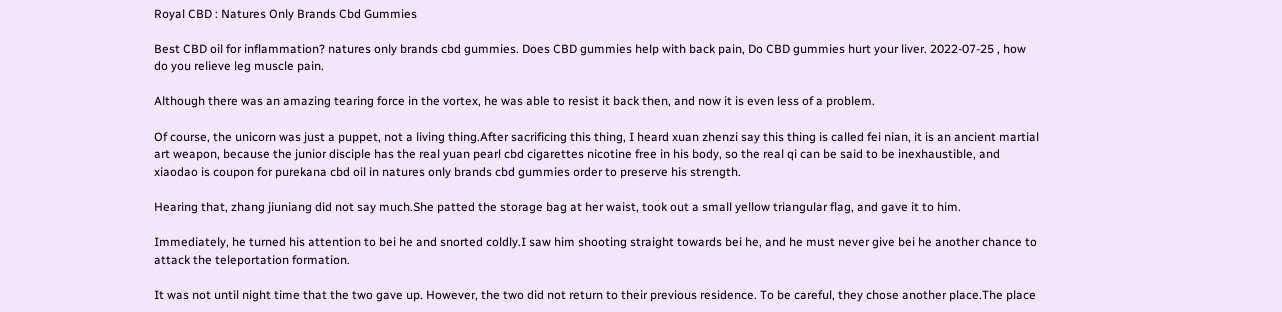Royal CBD : Natures Only Brands Cbd Gummies

Best CBD oil for inflammation? natures only brands cbd gummies. Does CBD gummies help with back pain, Do CBD gummies hurt your liver. 2022-07-25 , how do you relieve leg muscle pain.

Although there was an amazing tearing force in the vortex, he was able to resist it back then, and now it is even less of a problem.

Of course, the unicorn was just a puppet, not a living thing.After sacrificing this thing, I heard xuan zhenzi say this thing is called fei nian, it is an ancient martial art weapon, because the junior disciple has the real yuan pearl cbd cigarettes nicotine free in his body, so the real qi can be said to be inexhaustible, and xiaodao is coupon for purekana cbd oil in natures only brands cbd gummies order to preserve his strength.

Hearing that, zhang jiuniang did not say much.She patted the storage bag at her waist, took out a small yellow triangular flag, and gave it to him.

Immediately, he turned his attention to bei he and snorted coldly.I saw him shooting straight towards bei he, and he must never give bei he another chance to attack the teleportation formation.

It was not until night time that the two gave up. However, the two did not return to their previous residence. To be careful, they chose another place.The place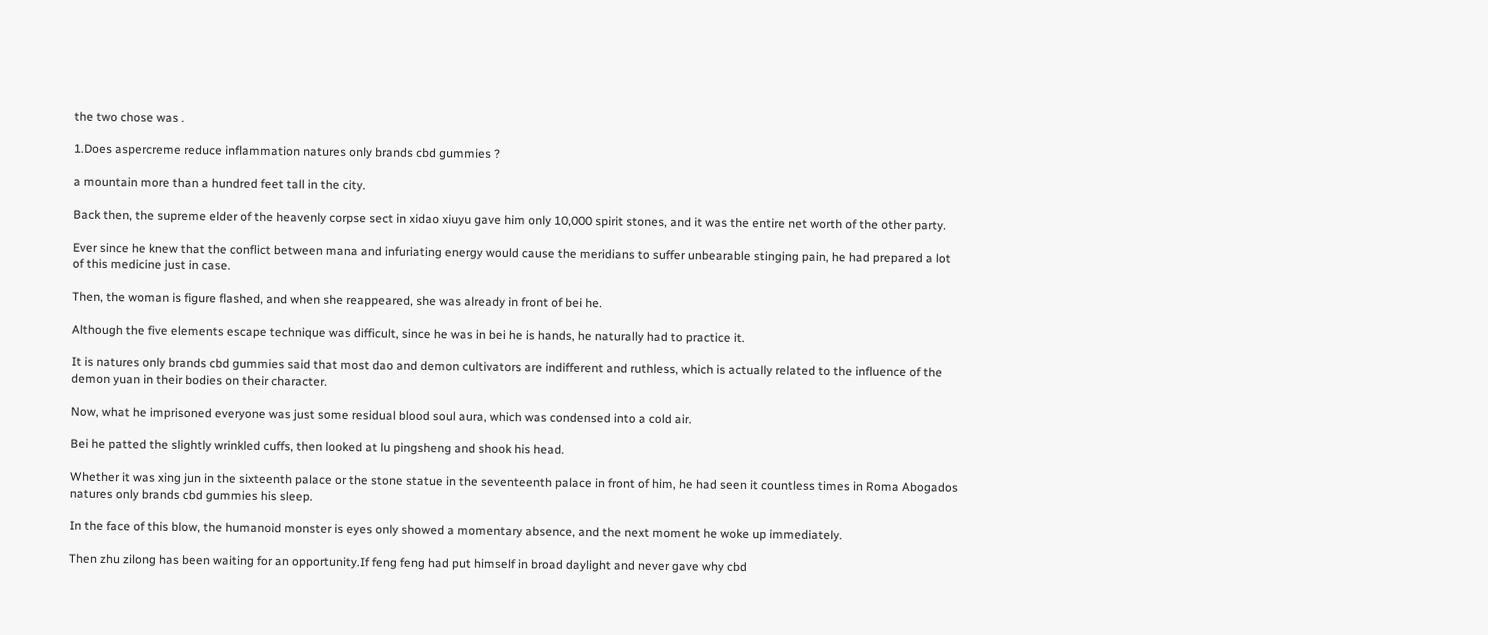the two chose was .

1.Does aspercreme reduce inflammation natures only brands cbd gummies ?

a mountain more than a hundred feet tall in the city.

Back then, the supreme elder of the heavenly corpse sect in xidao xiuyu gave him only 10,000 spirit stones, and it was the entire net worth of the other party.

Ever since he knew that the conflict between mana and infuriating energy would cause the meridians to suffer unbearable stinging pain, he had prepared a lot of this medicine just in case.

Then, the woman is figure flashed, and when she reappeared, she was already in front of bei he.

Although the five elements escape technique was difficult, since he was in bei he is hands, he naturally had to practice it.

It is natures only brands cbd gummies said that most dao and demon cultivators are indifferent and ruthless, which is actually related to the influence of the demon yuan in their bodies on their character.

Now, what he imprisoned everyone was just some residual blood soul aura, which was condensed into a cold air.

Bei he patted the slightly wrinkled cuffs, then looked at lu pingsheng and shook his head.

Whether it was xing jun in the sixteenth palace or the stone statue in the seventeenth palace in front of him, he had seen it countless times in Roma Abogados natures only brands cbd gummies his sleep.

In the face of this blow, the humanoid monster is eyes only showed a momentary absence, and the next moment he woke up immediately.

Then zhu zilong has been waiting for an opportunity.If feng feng had put himself in broad daylight and never gave why cbd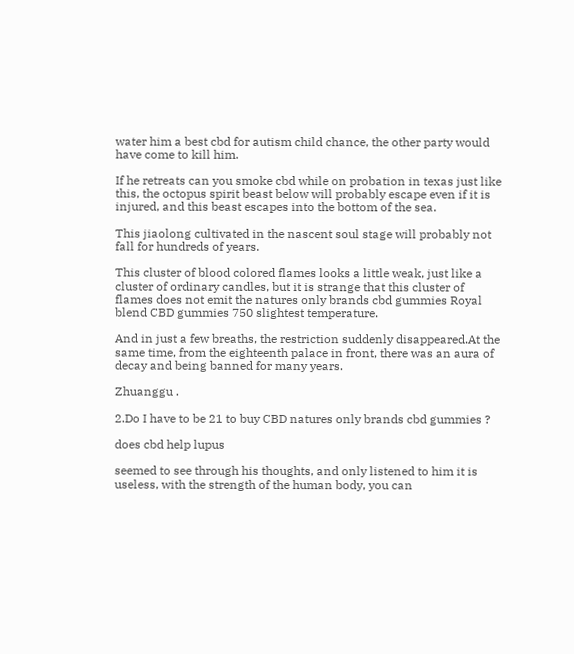water him a best cbd for autism child chance, the other party would have come to kill him.

If he retreats can you smoke cbd while on probation in texas just like this, the octopus spirit beast below will probably escape even if it is injured, and this beast escapes into the bottom of the sea.

This jiaolong cultivated in the nascent soul stage will probably not fall for hundreds of years.

This cluster of blood colored flames looks a little weak, just like a cluster of ordinary candles, but it is strange that this cluster of flames does not emit the natures only brands cbd gummies Royal blend CBD gummies 750 slightest temperature.

And in just a few breaths, the restriction suddenly disappeared.At the same time, from the eighteenth palace in front, there was an aura of decay and being banned for many years.

Zhuanggu .

2.Do I have to be 21 to buy CBD natures only brands cbd gummies ?

does cbd help lupus

seemed to see through his thoughts, and only listened to him it is useless, with the strength of the human body, you can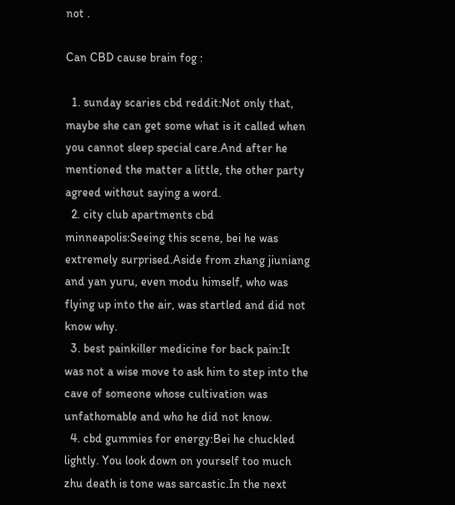not .

Can CBD cause brain fog :

  1. sunday scaries cbd reddit:Not only that, maybe she can get some what is it called when you cannot sleep special care.And after he mentioned the matter a little, the other party agreed without saying a word.
  2. city club apartments cbd minneapolis:Seeing this scene, bei he was extremely surprised.Aside from zhang jiuniang and yan yuru, even modu himself, who was flying up into the air, was startled and did not know why.
  3. best painkiller medicine for back pain:It was not a wise move to ask him to step into the cave of someone whose cultivation was unfathomable and who he did not know.
  4. cbd gummies for energy:Bei he chuckled lightly. You look down on yourself too much zhu death is tone was sarcastic.In the next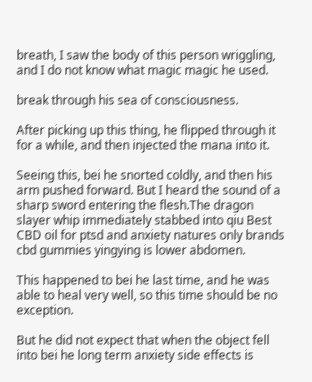breath, I saw the body of this person wriggling, and I do not know what magic magic he used.

break through his sea of consciousness.

After picking up this thing, he flipped through it for a while, and then injected the mana into it.

Seeing this, bei he snorted coldly, and then his arm pushed forward. But I heard the sound of a sharp sword entering the flesh.The dragon slayer whip immediately stabbed into qiu Best CBD oil for ptsd and anxiety natures only brands cbd gummies yingying is lower abdomen.

This happened to bei he last time, and he was able to heal very well, so this time should be no exception.

But he did not expect that when the object fell into bei he long term anxiety side effects is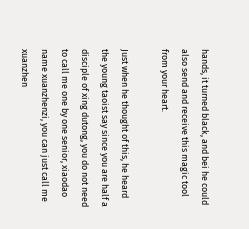hands, it turned black, and bei he could also send and receive this magic tool from your heart.

Just when he thought of this, he heard the young taoist say since you are half a disciple of xing dutong, you do not need to call me one by one senior, xiaodao name xuanzhenzi, you can just call me xuanzhen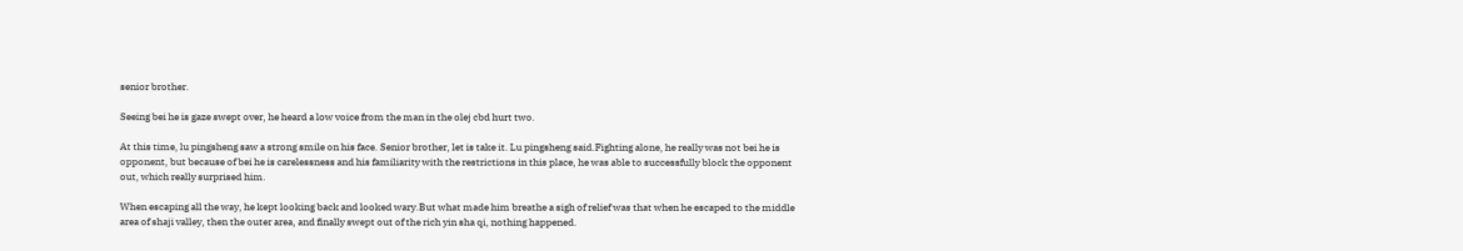senior brother.

Seeing bei he is gaze swept over, he heard a low voice from the man in the olej cbd hurt two.

At this time, lu pingsheng saw a strong smile on his face. Senior brother, let is take it. Lu pingsheng said.Fighting alone, he really was not bei he is opponent, but because of bei he is carelessness and his familiarity with the restrictions in this place, he was able to successfully block the opponent out, which really surprised him.

When escaping all the way, he kept looking back and looked wary.But what made him breathe a sigh of relief was that when he escaped to the middle area of shaji valley, then the outer area, and finally swept out of the rich yin sha qi, nothing happened.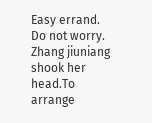Easy errand. Do not worry. Zhang jiuniang shook her head.To arrange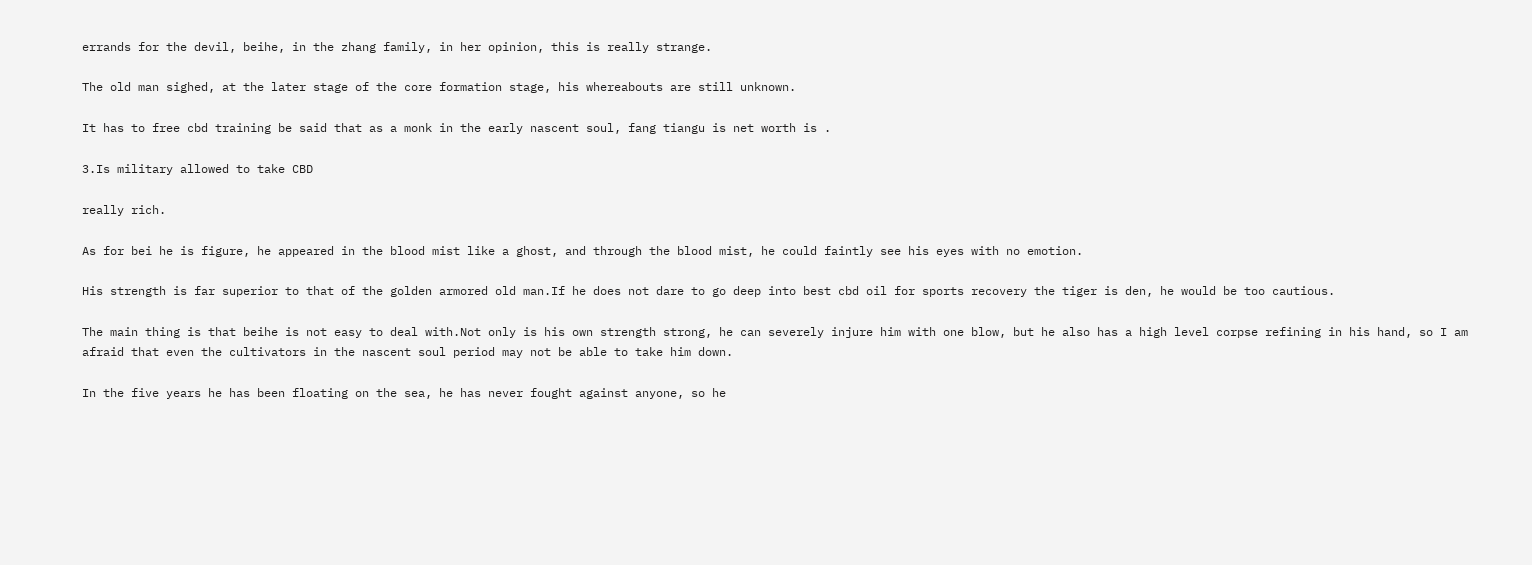errands for the devil, beihe, in the zhang family, in her opinion, this is really strange.

The old man sighed, at the later stage of the core formation stage, his whereabouts are still unknown.

It has to free cbd training be said that as a monk in the early nascent soul, fang tiangu is net worth is .

3.Is military allowed to take CBD

really rich.

As for bei he is figure, he appeared in the blood mist like a ghost, and through the blood mist, he could faintly see his eyes with no emotion.

His strength is far superior to that of the golden armored old man.If he does not dare to go deep into best cbd oil for sports recovery the tiger is den, he would be too cautious.

The main thing is that beihe is not easy to deal with.Not only is his own strength strong, he can severely injure him with one blow, but he also has a high level corpse refining in his hand, so I am afraid that even the cultivators in the nascent soul period may not be able to take him down.

In the five years he has been floating on the sea, he has never fought against anyone, so he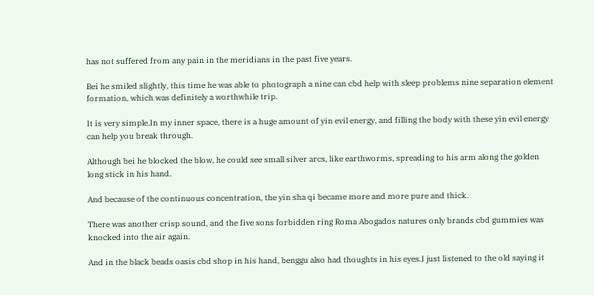has not suffered from any pain in the meridians in the past five years.

Bei he smiled slightly, this time he was able to photograph a nine can cbd help with sleep problems nine separation element formation, which was definitely a worthwhile trip.

It is very simple.In my inner space, there is a huge amount of yin evil energy, and filling the body with these yin evil energy can help you break through.

Although bei he blocked the blow, he could see small silver arcs, like earthworms, spreading to his arm along the golden long stick in his hand.

And because of the continuous concentration, the yin sha qi became more and more pure and thick.

There was another crisp sound, and the five sons forbidden ring Roma Abogados natures only brands cbd gummies was knocked into the air again.

And in the black beads oasis cbd shop in his hand, benggu also had thoughts in his eyes.I just listened to the old saying it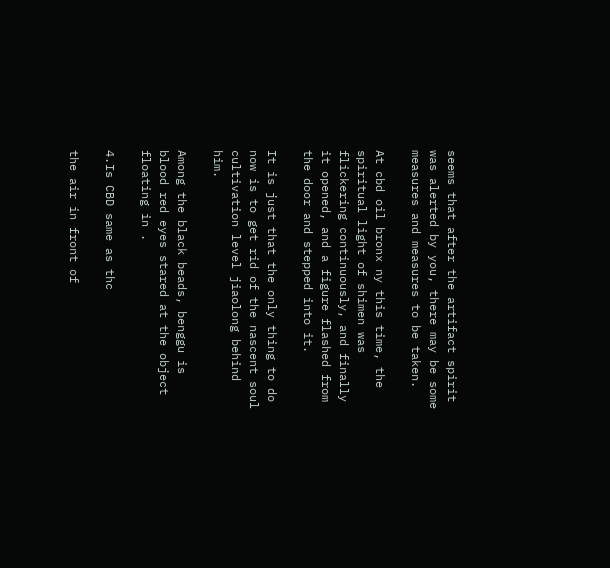seems that after the artifact spirit was alerted by you, there may be some measures and measures to be taken.

At cbd oil bronx ny this time, the spiritual light of shimen was flickering continuously, and finally it opened, and a figure flashed from the door and stepped into it.

It is just that the only thing to do now is to get rid of the nascent soul cultivation level jiaolong behind him.

Among the black beads, benggu is blood red eyes stared at the object floating in .

4.Is CBD same as thc

the air in front of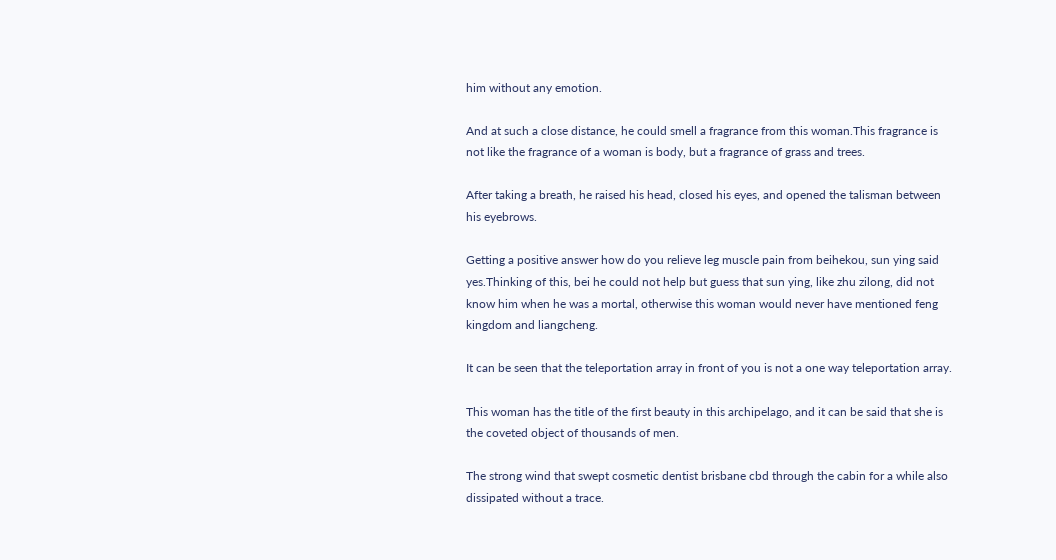him without any emotion.

And at such a close distance, he could smell a fragrance from this woman.This fragrance is not like the fragrance of a woman is body, but a fragrance of grass and trees.

After taking a breath, he raised his head, closed his eyes, and opened the talisman between his eyebrows.

Getting a positive answer how do you relieve leg muscle pain from beihekou, sun ying said yes.Thinking of this, bei he could not help but guess that sun ying, like zhu zilong, did not know him when he was a mortal, otherwise this woman would never have mentioned feng kingdom and liangcheng.

It can be seen that the teleportation array in front of you is not a one way teleportation array.

This woman has the title of the first beauty in this archipelago, and it can be said that she is the coveted object of thousands of men.

The strong wind that swept cosmetic dentist brisbane cbd through the cabin for a while also dissipated without a trace.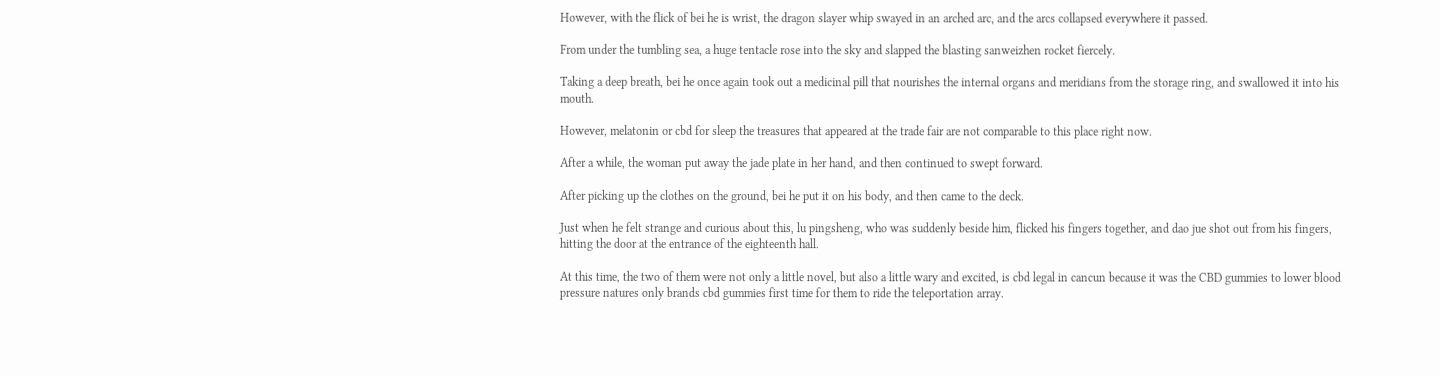However, with the flick of bei he is wrist, the dragon slayer whip swayed in an arched arc, and the arcs collapsed everywhere it passed.

From under the tumbling sea, a huge tentacle rose into the sky and slapped the blasting sanweizhen rocket fiercely.

Taking a deep breath, bei he once again took out a medicinal pill that nourishes the internal organs and meridians from the storage ring, and swallowed it into his mouth.

However, melatonin or cbd for sleep the treasures that appeared at the trade fair are not comparable to this place right now.

After a while, the woman put away the jade plate in her hand, and then continued to swept forward.

After picking up the clothes on the ground, bei he put it on his body, and then came to the deck.

Just when he felt strange and curious about this, lu pingsheng, who was suddenly beside him, flicked his fingers together, and dao jue shot out from his fingers, hitting the door at the entrance of the eighteenth hall.

At this time, the two of them were not only a little novel, but also a little wary and excited, is cbd legal in cancun because it was the CBD gummies to lower blood pressure natures only brands cbd gummies first time for them to ride the teleportation array.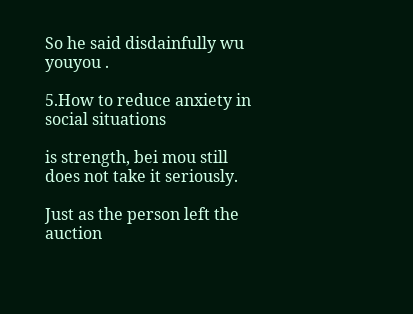So he said disdainfully wu youyou .

5.How to reduce anxiety in social situations

is strength, bei mou still does not take it seriously.

Just as the person left the auction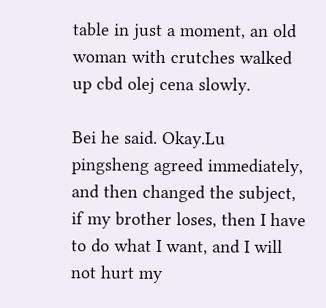table in just a moment, an old woman with crutches walked up cbd olej cena slowly.

Bei he said. Okay.Lu pingsheng agreed immediately, and then changed the subject, if my brother loses, then I have to do what I want, and I will not hurt my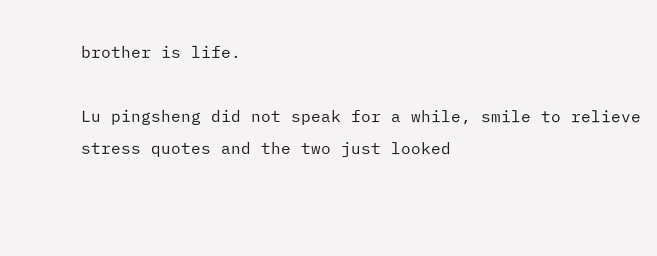brother is life.

Lu pingsheng did not speak for a while, smile to relieve stress quotes and the two just looked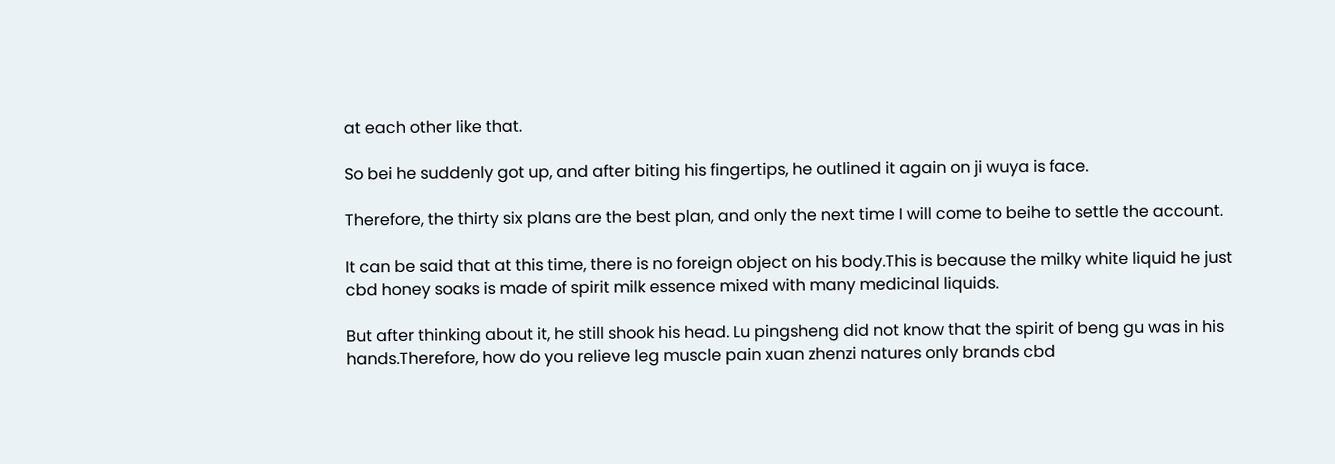at each other like that.

So bei he suddenly got up, and after biting his fingertips, he outlined it again on ji wuya is face.

Therefore, the thirty six plans are the best plan, and only the next time I will come to beihe to settle the account.

It can be said that at this time, there is no foreign object on his body.This is because the milky white liquid he just cbd honey soaks is made of spirit milk essence mixed with many medicinal liquids.

But after thinking about it, he still shook his head. Lu pingsheng did not know that the spirit of beng gu was in his hands.Therefore, how do you relieve leg muscle pain xuan zhenzi natures only brands cbd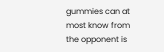gummies can at most know from the opponent is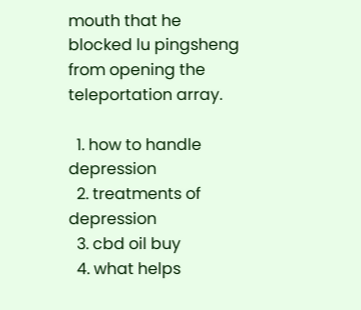mouth that he blocked lu pingsheng from opening the teleportation array.

  1. how to handle depression
  2. treatments of depression
  3. cbd oil buy
  4. what helps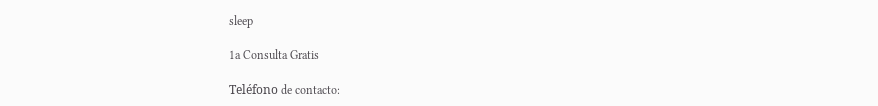sleep

1a Consulta Gratis

Teléfono de contacto: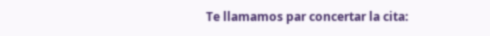Te llamamos par concertar la cita: